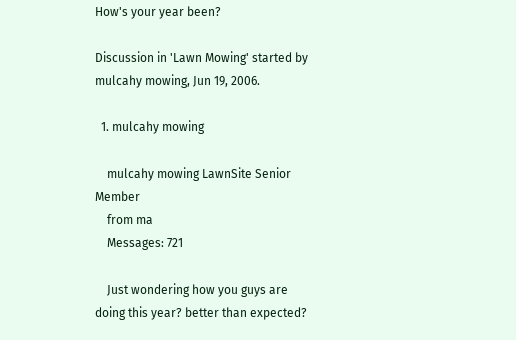How's your year been?

Discussion in 'Lawn Mowing' started by mulcahy mowing, Jun 19, 2006.

  1. mulcahy mowing

    mulcahy mowing LawnSite Senior Member
    from ma
    Messages: 721

    Just wondering how you guys are doing this year? better than expected?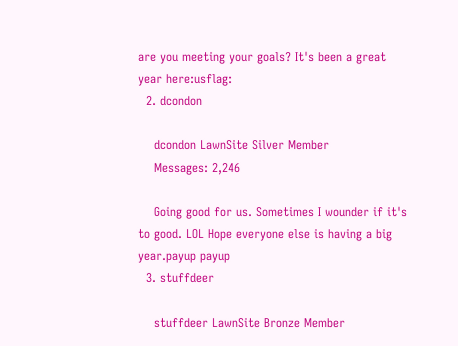are you meeting your goals? It's been a great year here:usflag:
  2. dcondon

    dcondon LawnSite Silver Member
    Messages: 2,246

    Going good for us. Sometimes I wounder if it's to good. LOL Hope everyone else is having a big year.payup payup
  3. stuffdeer

    stuffdeer LawnSite Bronze Member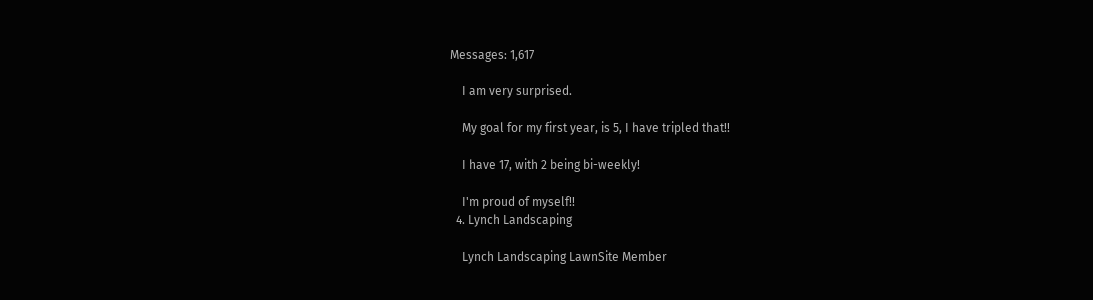Messages: 1,617

    I am very surprised.

    My goal for my first year, is 5, I have tripled that!!

    I have 17, with 2 being bi-weekly!

    I'm proud of myself!!
  4. Lynch Landscaping

    Lynch Landscaping LawnSite Member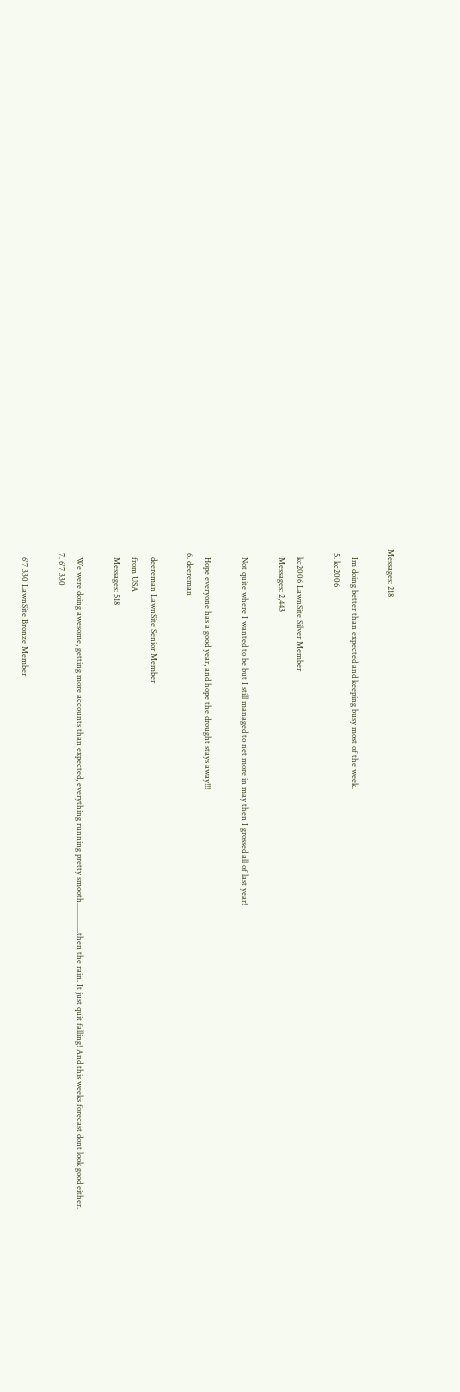Messages: 218

    Im doing better than expected and keeping busy most of the week.
  5. kc2006

    kc2006 LawnSite Silver Member
    Messages: 2,443

    Not quite where I wanted to be but I still managed to net more in may then I grossed all of last year!

    Hope everyone has a good year, and hope the drought stays away!!!
  6. deereman

    deereman LawnSite Senior Member
    from USA
    Messages: 518

    We were doing awesome, getting more accounts than expected, everything running pretty smooth...............then the rain. It just quit falling! And this weeks forecast dont look good either.
  7. 6'7 330

    6'7 330 LawnSite Bronze Member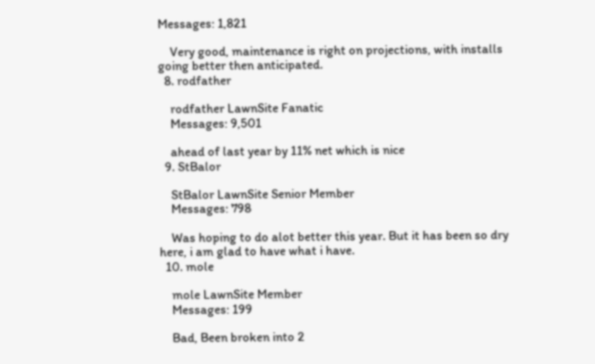Messages: 1,821

    Very good, maintenance is right on projections, with installs going better then anticipated.
  8. rodfather

    rodfather LawnSite Fanatic
    Messages: 9,501

    ahead of last year by 11% net which is nice
  9. StBalor

    StBalor LawnSite Senior Member
    Messages: 798

    Was hoping to do alot better this year. But it has been so dry here, i am glad to have what i have.
  10. mole

    mole LawnSite Member
    Messages: 199

    Bad, Been broken into 2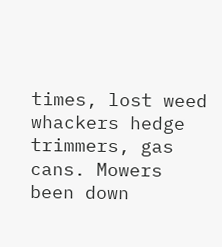times, lost weed whackers hedge trimmers, gas cans. Mowers been down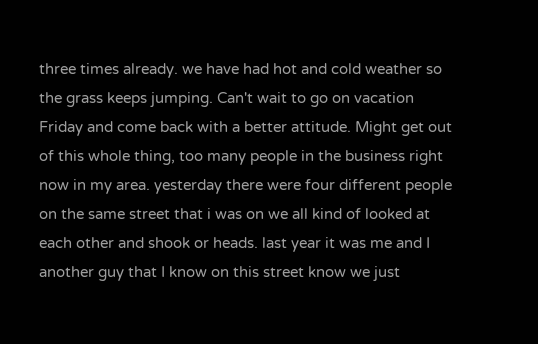three times already. we have had hot and cold weather so the grass keeps jumping. Can't wait to go on vacation Friday and come back with a better attitude. Might get out of this whole thing, too many people in the business right now in my area. yesterday there were four different people on the same street that i was on we all kind of looked at each other and shook or heads. last year it was me and I another guy that I know on this street know we just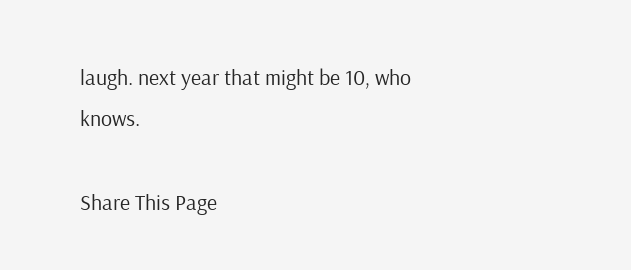laugh. next year that might be 10, who knows.

Share This Page